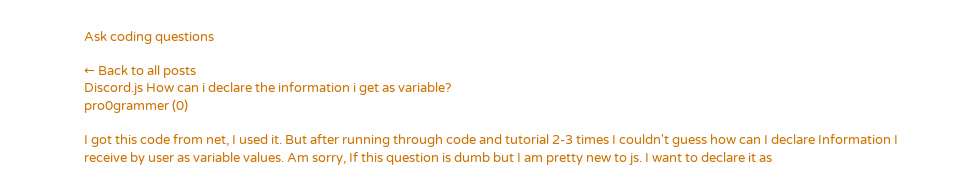Ask coding questions

← Back to all posts
Discord.js How can i declare the information i get as variable?
pro0grammer (0)

I got this code from net, I used it. But after running through code and tutorial 2-3 times I couldn't guess how can I declare Information I receive by user as variable values. Am sorry, If this question is dumb but I am pretty new to js. I want to declare it as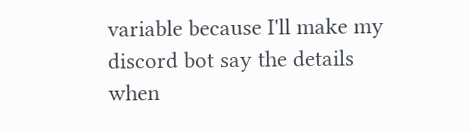variable because I'll make my discord bot say the details when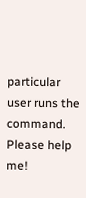particular user runs the command. Please help me!